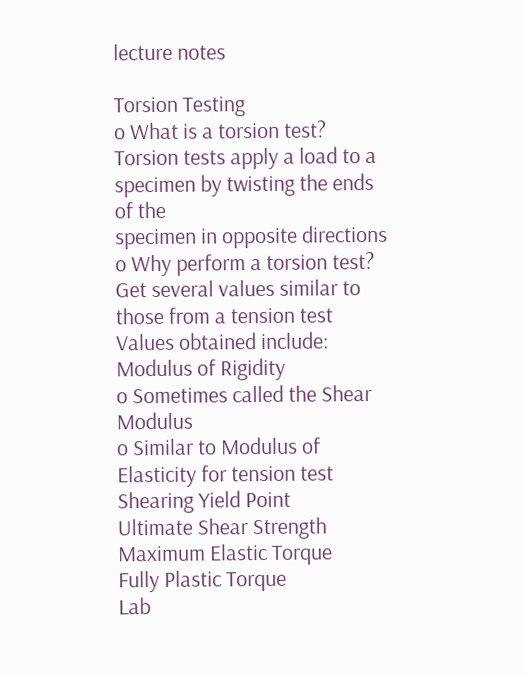lecture notes

Torsion Testing
o What is a torsion test?
Torsion tests apply a load to a specimen by twisting the ends of the
specimen in opposite directions
o Why perform a torsion test?
Get several values similar to those from a tension test
Values obtained include:
Modulus of Rigidity
o Sometimes called the Shear Modulus
o Similar to Modulus of Elasticity for tension test
Shearing Yield Point
Ultimate Shear Strength
Maximum Elastic Torque
Fully Plastic Torque
Lab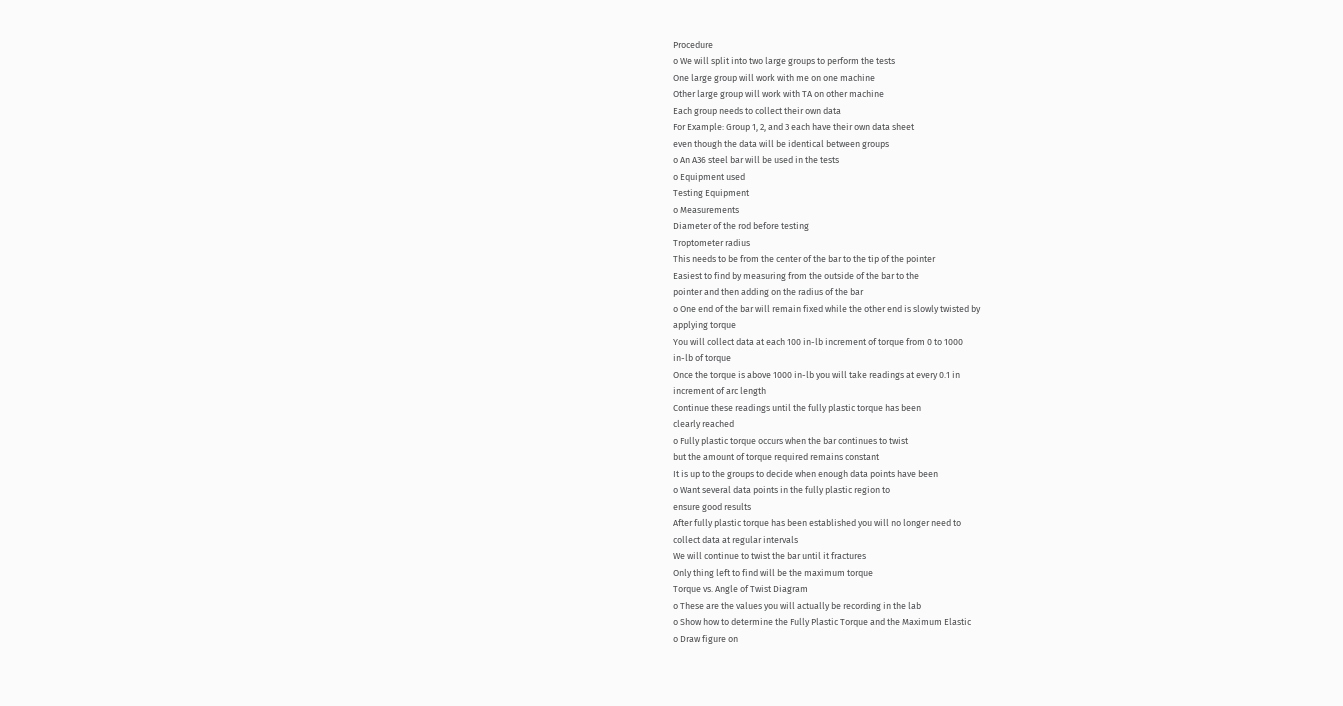Procedure
o We will split into two large groups to perform the tests
One large group will work with me on one machine
Other large group will work with TA on other machine
Each group needs to collect their own data
For Example: Group 1, 2, and 3 each have their own data sheet
even though the data will be identical between groups
o An A36 steel bar will be used in the tests
o Equipment used
Testing Equipment
o Measurements
Diameter of the rod before testing
Troptometer radius
This needs to be from the center of the bar to the tip of the pointer
Easiest to find by measuring from the outside of the bar to the
pointer and then adding on the radius of the bar
o One end of the bar will remain fixed while the other end is slowly twisted by
applying torque
You will collect data at each 100 in-lb increment of torque from 0 to 1000
in-lb of torque
Once the torque is above 1000 in-lb you will take readings at every 0.1 in
increment of arc length
Continue these readings until the fully plastic torque has been
clearly reached
o Fully plastic torque occurs when the bar continues to twist
but the amount of torque required remains constant
It is up to the groups to decide when enough data points have been
o Want several data points in the fully plastic region to
ensure good results
After fully plastic torque has been established you will no longer need to
collect data at regular intervals
We will continue to twist the bar until it fractures
Only thing left to find will be the maximum torque
Torque vs. Angle of Twist Diagram
o These are the values you will actually be recording in the lab
o Show how to determine the Fully Plastic Torque and the Maximum Elastic
o Draw figure on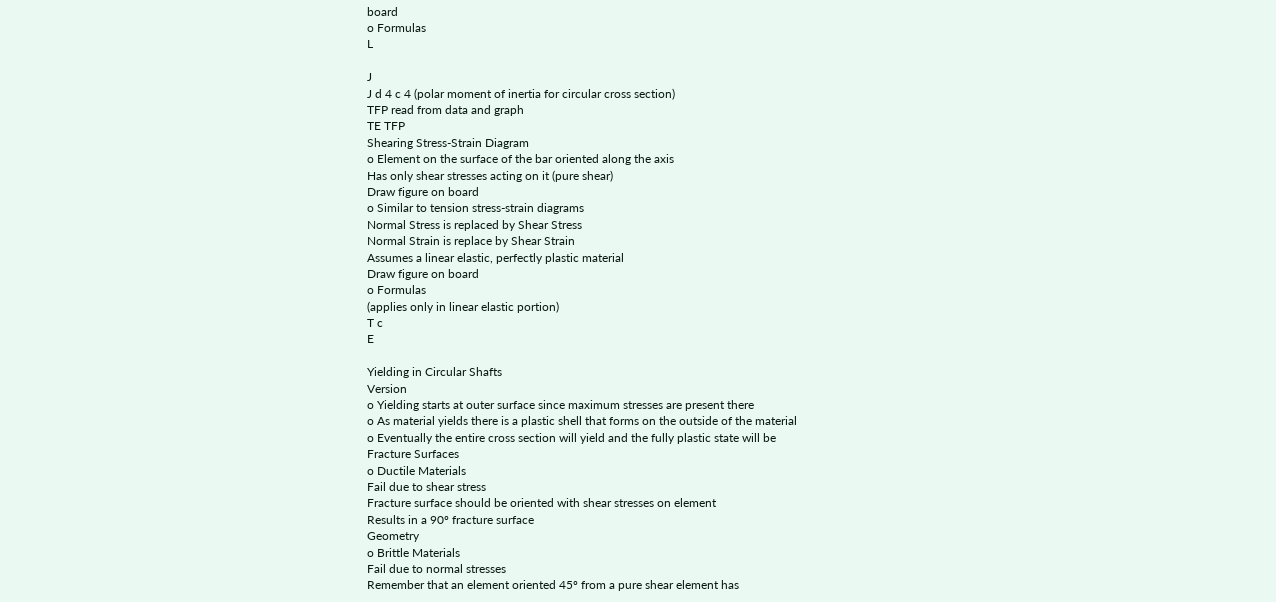board
o Formulas
L

J
J d 4 c 4 (polar moment of inertia for circular cross section)
TFP read from data and graph
TE TFP
Shearing Stress-Strain Diagram
o Element on the surface of the bar oriented along the axis
Has only shear stresses acting on it (pure shear)
Draw figure on board
o Similar to tension stress-strain diagrams
Normal Stress is replaced by Shear Stress
Normal Strain is replace by Shear Strain
Assumes a linear elastic, perfectly plastic material
Draw figure on board
o Formulas
(applies only in linear elastic portion)
T c
E

Yielding in Circular Shafts
Version
o Yielding starts at outer surface since maximum stresses are present there
o As material yields there is a plastic shell that forms on the outside of the material
o Eventually the entire cross section will yield and the fully plastic state will be
Fracture Surfaces
o Ductile Materials
Fail due to shear stress
Fracture surface should be oriented with shear stresses on element
Results in a 90º fracture surface
Geometry
o Brittle Materials
Fail due to normal stresses
Remember that an element oriented 45º from a pure shear element has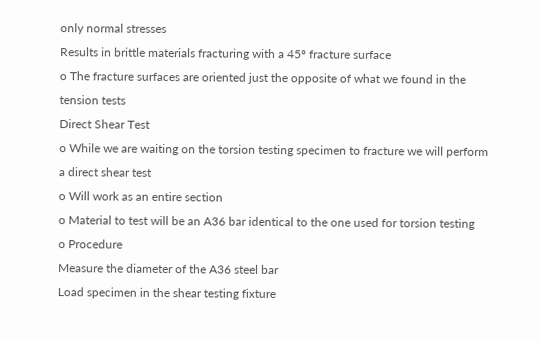only normal stresses
Results in brittle materials fracturing with a 45º fracture surface
o The fracture surfaces are oriented just the opposite of what we found in the
tension tests
Direct Shear Test
o While we are waiting on the torsion testing specimen to fracture we will perform
a direct shear test
o Will work as an entire section
o Material to test will be an A36 bar identical to the one used for torsion testing
o Procedure
Measure the diameter of the A36 steel bar
Load specimen in the shear testing fixture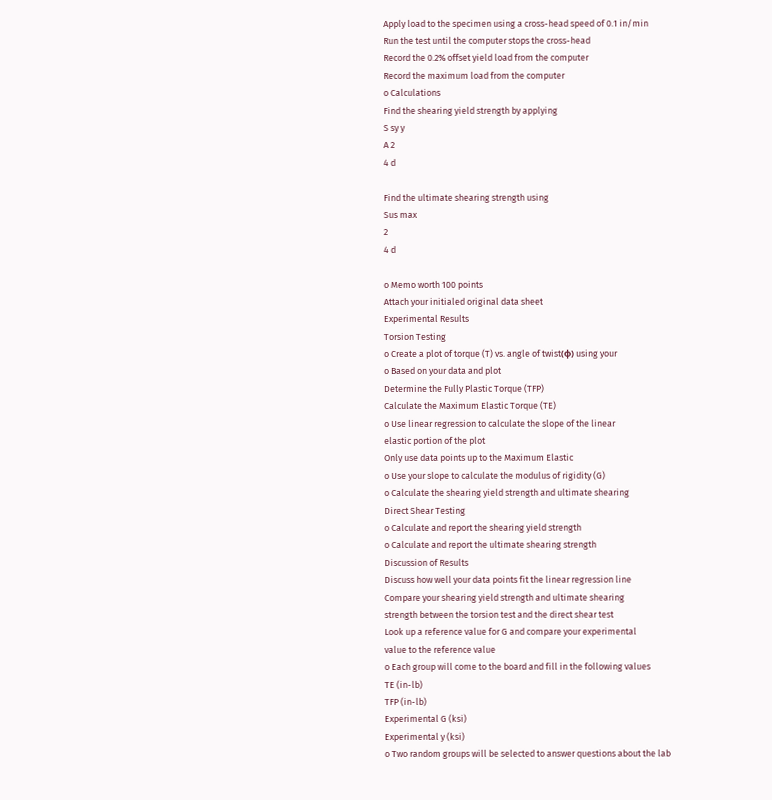Apply load to the specimen using a cross-head speed of 0.1 in/min
Run the test until the computer stops the cross-head
Record the 0.2% offset yield load from the computer
Record the maximum load from the computer
o Calculations
Find the shearing yield strength by applying
S sy y
A 2
4 d

Find the ultimate shearing strength using
Sus max
2
4 d

o Memo worth 100 points
Attach your initialed original data sheet
Experimental Results
Torsion Testing
o Create a plot of torque (T) vs. angle of twist(φ) using your
o Based on your data and plot
Determine the Fully Plastic Torque (TFP)
Calculate the Maximum Elastic Torque (TE)
o Use linear regression to calculate the slope of the linear
elastic portion of the plot
Only use data points up to the Maximum Elastic
o Use your slope to calculate the modulus of rigidity (G)
o Calculate the shearing yield strength and ultimate shearing
Direct Shear Testing
o Calculate and report the shearing yield strength
o Calculate and report the ultimate shearing strength
Discussion of Results
Discuss how well your data points fit the linear regression line
Compare your shearing yield strength and ultimate shearing
strength between the torsion test and the direct shear test
Look up a reference value for G and compare your experimental
value to the reference value
o Each group will come to the board and fill in the following values
TE (in-lb)
TFP (in-lb)
Experimental G (ksi)
Experimental y (ksi)
o Two random groups will be selected to answer questions about the lab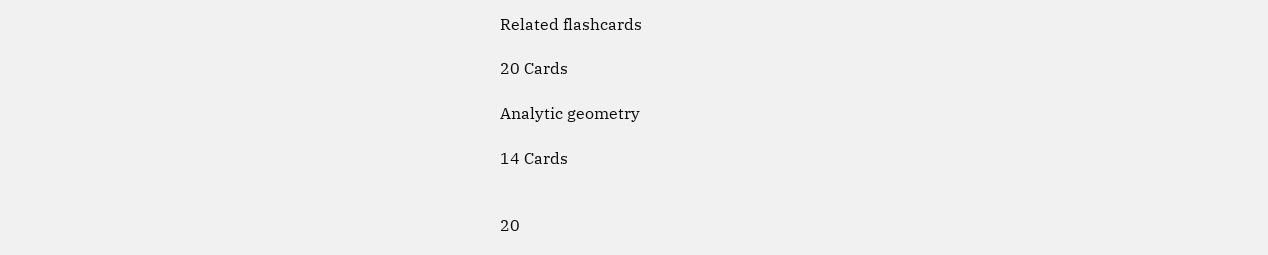Related flashcards

20 Cards

Analytic geometry

14 Cards


20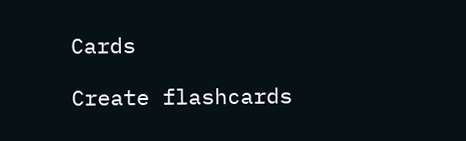Cards

Create flashcards